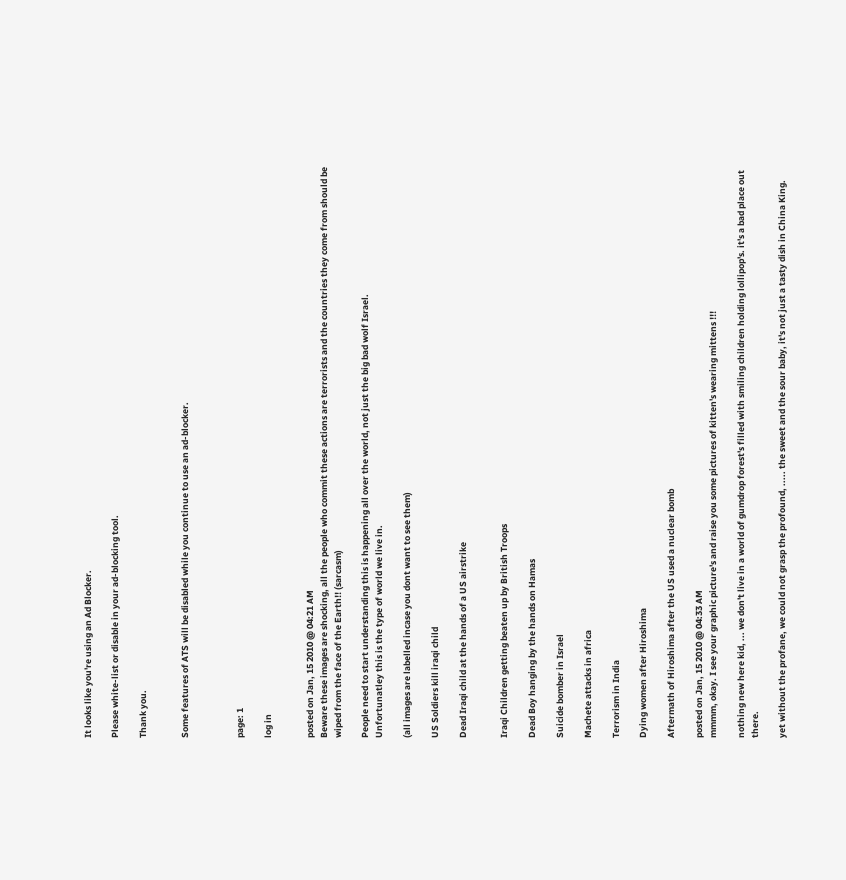It looks like you're using an Ad Blocker.

Please white-list or disable in your ad-blocking tool.

Thank you.


Some features of ATS will be disabled while you continue to use an ad-blocker.



page: 1

log in


posted on Jan, 15 2010 @ 04:21 AM
Beware these images are shocking, all the people who commit these actions are terrorists and the countries they come from should be wiped from the face of the Earth!! (sarcasm)

People need to start understanding this is happening all over the world, not just the big bad wolf Israel.
Unfortunatley this is the type of world we live in.

(all images are labelled incase you dont want to see them)

US Soldiers kill iraqi child

Dead Iraqi child at the hands of a US airstrike


Iraqi Children getting beaten up by British Troops

Dead Boy hanging by the hands on Hamas

Suicide bomber in Israel

Machete attacks in africa

Terrorism in India

Dying women after Hiroshima

Aftermath of Hiroshima after the US used a nuclear bomb

posted on Jan, 15 2010 @ 04:33 AM
mmmm, okay. I see your graphic picture's and raise you some pictures of kitten's wearing mittens !!!

nothing new here kid, ... we don't live in a world of gumdrop forest's filled with smiling children holding lollipop's. it's a bad place out there.

yet without the profane, we could not grasp the profound, ..... the sweet and the sour baby, it's not just a tasty dish in China King.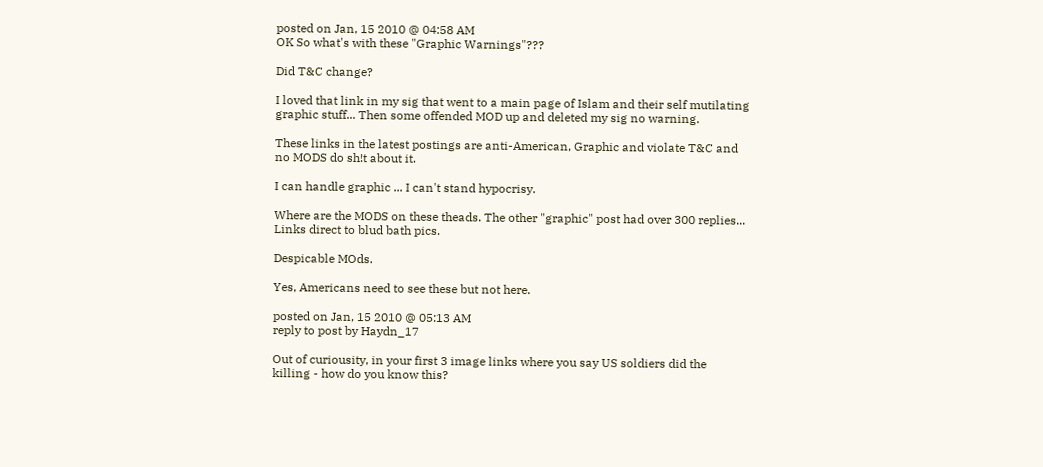posted on Jan, 15 2010 @ 04:58 AM
OK So what's with these "Graphic Warnings"???

Did T&C change?

I loved that link in my sig that went to a main page of Islam and their self mutilating graphic stuff... Then some offended MOD up and deleted my sig no warning.

These links in the latest postings are anti-American, Graphic and violate T&C and no MODS do sh!t about it.

I can handle graphic ... I can't stand hypocrisy.

Where are the MODS on these theads. The other "graphic" post had over 300 replies... Links direct to blud bath pics.

Despicable MOds.

Yes, Americans need to see these but not here.

posted on Jan, 15 2010 @ 05:13 AM
reply to post by Haydn_17

Out of curiousity, in your first 3 image links where you say US soldiers did the killing - how do you know this?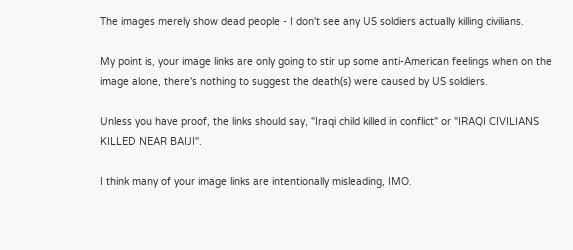The images merely show dead people - I don't see any US soldiers actually killing civilians.

My point is, your image links are only going to stir up some anti-American feelings when on the image alone, there's nothing to suggest the death(s) were caused by US soldiers.

Unless you have proof, the links should say, "Iraqi child killed in conflict" or "IRAQI CIVILIANS KILLED NEAR BAIJI".

I think many of your image links are intentionally misleading, IMO.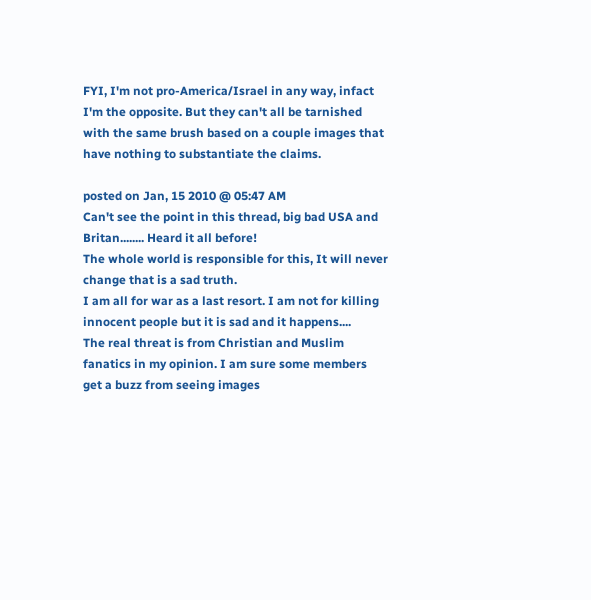FYI, I'm not pro-America/Israel in any way, infact I'm the opposite. But they can't all be tarnished with the same brush based on a couple images that have nothing to substantiate the claims.

posted on Jan, 15 2010 @ 05:47 AM
Can't see the point in this thread, big bad USA and Britan........ Heard it all before!
The whole world is responsible for this, It will never change that is a sad truth.
I am all for war as a last resort. I am not for killing innocent people but it is sad and it happens....
The real threat is from Christian and Muslim fanatics in my opinion. I am sure some members get a buzz from seeing images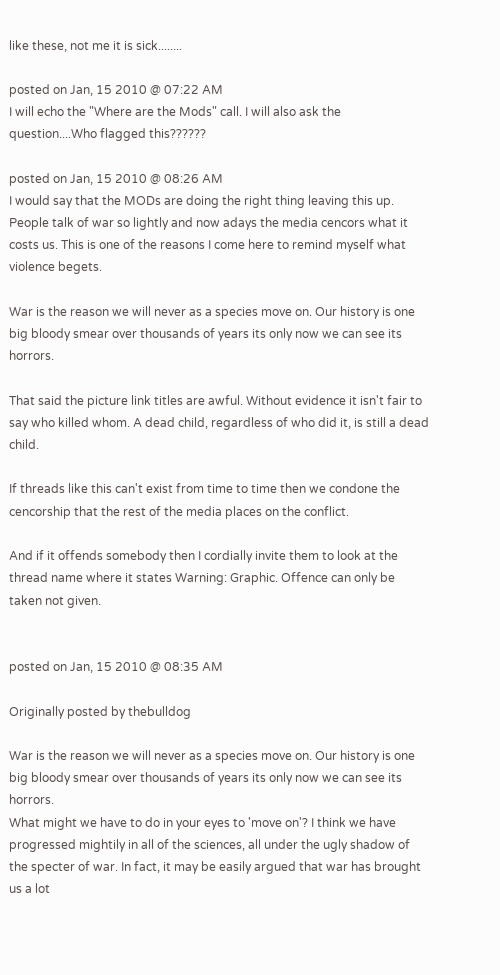like these, not me it is sick........

posted on Jan, 15 2010 @ 07:22 AM
I will echo the "Where are the Mods" call. I will also ask the question....Who flagged this??????

posted on Jan, 15 2010 @ 08:26 AM
I would say that the MODs are doing the right thing leaving this up. People talk of war so lightly and now adays the media cencors what it costs us. This is one of the reasons I come here to remind myself what violence begets.

War is the reason we will never as a species move on. Our history is one big bloody smear over thousands of years its only now we can see its horrors.

That said the picture link titles are awful. Without evidence it isn't fair to say who killed whom. A dead child, regardless of who did it, is still a dead child.

If threads like this can't exist from time to time then we condone the cencorship that the rest of the media places on the conflict.

And if it offends somebody then I cordially invite them to look at the thread name where it states Warning: Graphic. Offence can only be taken not given.


posted on Jan, 15 2010 @ 08:35 AM

Originally posted by thebulldog

War is the reason we will never as a species move on. Our history is one big bloody smear over thousands of years its only now we can see its horrors.
What might we have to do in your eyes to 'move on'? I think we have progressed mightily in all of the sciences, all under the ugly shadow of the specter of war. In fact, it may be easily argued that war has brought us a lot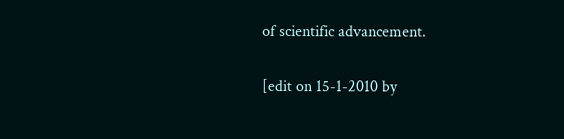of scientific advancement.

[edit on 15-1-2010 by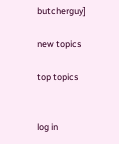butcherguy]

new topics

top topics


log in